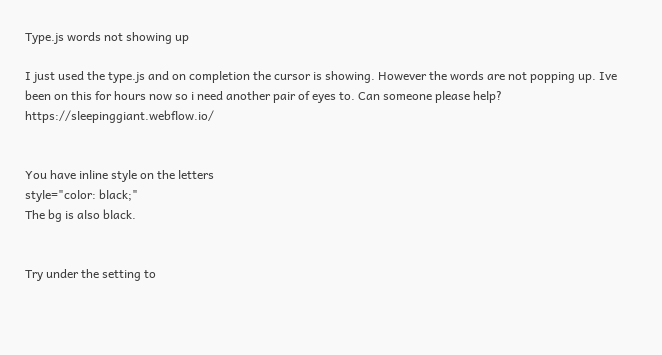Type.js words not showing up

I just used the type.js and on completion the cursor is showing. However the words are not popping up. Ive been on this for hours now so i need another pair of eyes to. Can someone please help? https://sleepinggiant.webflow.io/


You have inline style on the letters
style="color: black;"
The bg is also black.


Try under the setting to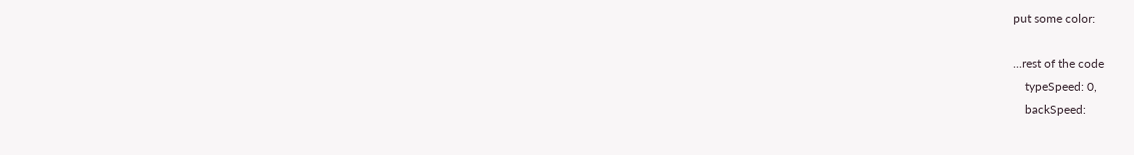put some color:

...rest of the code
    typeSpeed: 0,
    backSpeed: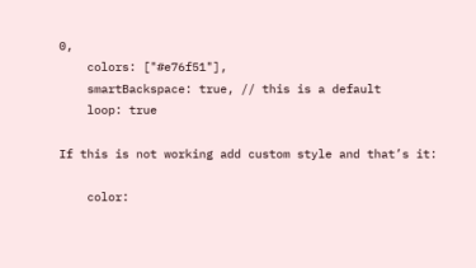0,
    colors: ["#e76f51"],
    smartBackspace: true, // this is a default
    loop: true

If this is not working add custom style and that’s it:

    color: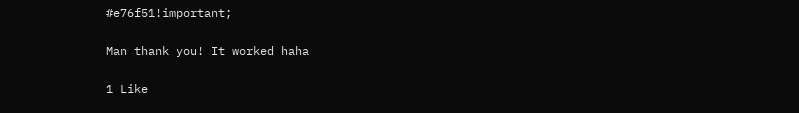#e76f51!important;

Man thank you! It worked haha

1 Like